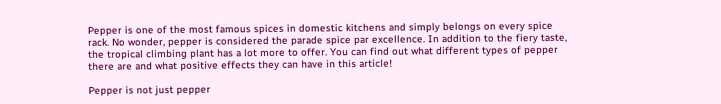Pepper is one of the most famous spices in domestic kitchens and simply belongs on every spice rack. No wonder, pepper is considered the parade spice par excellence. In addition to the fiery taste, the tropical climbing plant has a lot more to offer. You can find out what different types of pepper there are and what positive effects they can have in this article!

Pepper is not just pepper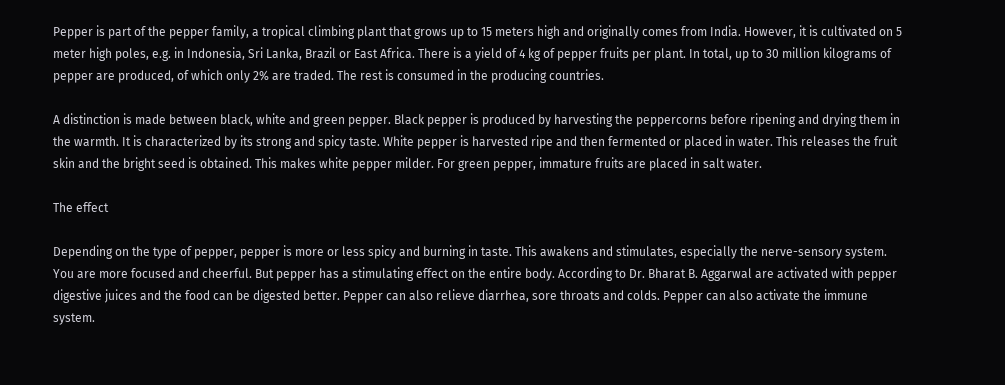Pepper is part of the pepper family, a tropical climbing plant that grows up to 15 meters high and originally comes from India. However, it is cultivated on 5 meter high poles, e.g. in Indonesia, Sri Lanka, Brazil or East Africa. There is a yield of 4 kg of pepper fruits per plant. In total, up to 30 million kilograms of pepper are produced, of which only 2% are traded. The rest is consumed in the producing countries.

A distinction is made between black, white and green pepper. Black pepper is produced by harvesting the peppercorns before ripening and drying them in the warmth. It is characterized by its strong and spicy taste. White pepper is harvested ripe and then fermented or placed in water. This releases the fruit skin and the bright seed is obtained. This makes white pepper milder. For green pepper, immature fruits are placed in salt water.

The effect

Depending on the type of pepper, pepper is more or less spicy and burning in taste. This awakens and stimulates, especially the nerve-sensory system. You are more focused and cheerful. But pepper has a stimulating effect on the entire body. According to Dr. Bharat B. Aggarwal are activated with pepper digestive juices and the food can be digested better. Pepper can also relieve diarrhea, sore throats and colds. Pepper can also activate the immune system.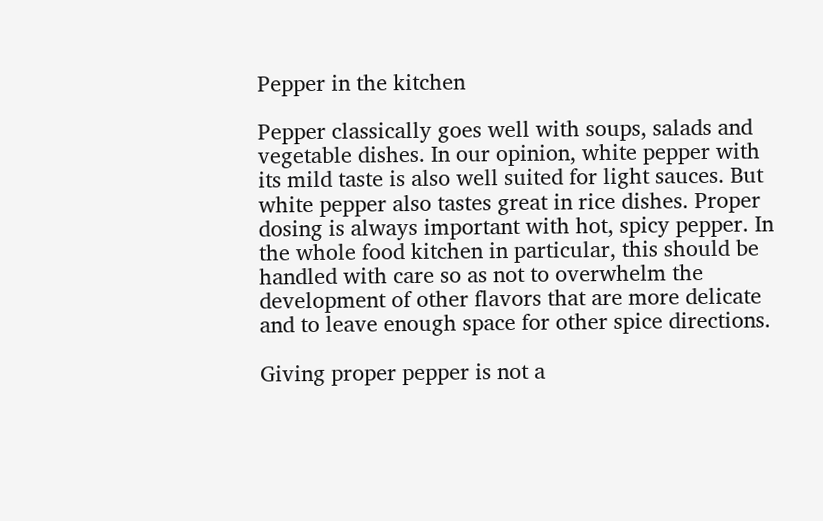Pepper in the kitchen

Pepper classically goes well with soups, salads and vegetable dishes. In our opinion, white pepper with its mild taste is also well suited for light sauces. But white pepper also tastes great in rice dishes. Proper dosing is always important with hot, spicy pepper. In the whole food kitchen in particular, this should be handled with care so as not to overwhelm the development of other flavors that are more delicate and to leave enough space for other spice directions.

Giving proper pepper is not a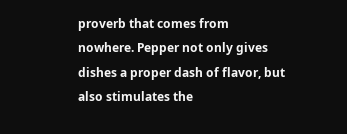proverb that comes from nowhere. Pepper not only gives dishes a proper dash of flavor, but also stimulates the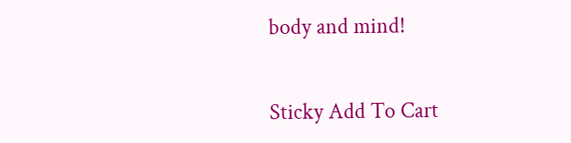body and mind!


Sticky Add To Cart